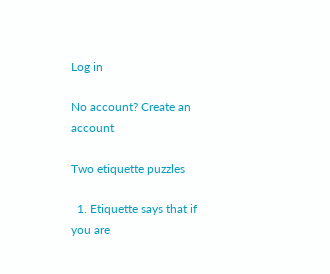Log in

No account? Create an account

Two etiquette puzzles

  1. Etiquette says that if you are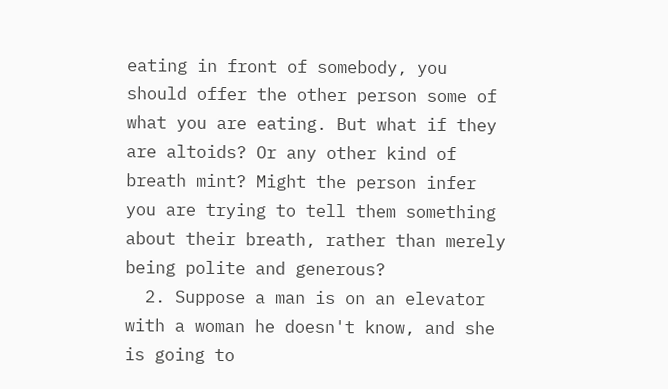eating in front of somebody, you should offer the other person some of what you are eating. But what if they are altoids? Or any other kind of breath mint? Might the person infer you are trying to tell them something about their breath, rather than merely being polite and generous?
  2. Suppose a man is on an elevator with a woman he doesn't know, and she is going to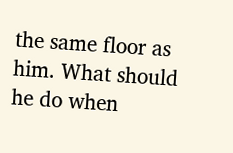the same floor as him. What should he do when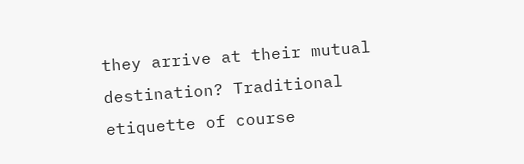they arrive at their mutual destination? Traditional etiquette of course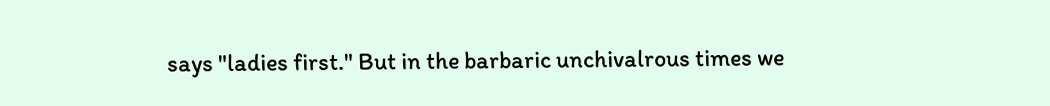says "ladies first." But in the barbaric unchivalrous times we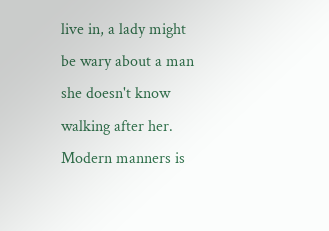live in, a lady might be wary about a man she doesn't know walking after her.
Modern manners is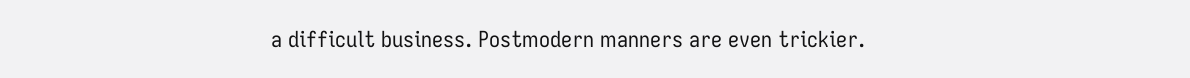a difficult business. Postmodern manners are even trickier.